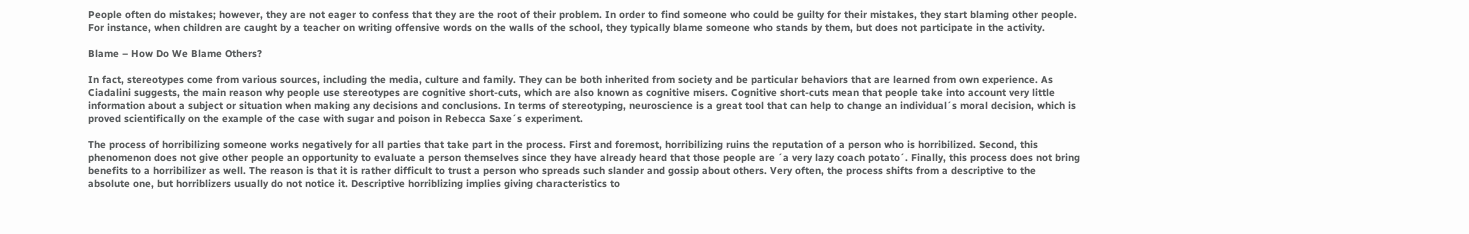People often do mistakes; however, they are not eager to confess that they are the root of their problem. In order to find someone who could be guilty for their mistakes, they start blaming other people. For instance, when children are caught by a teacher on writing offensive words on the walls of the school, they typically blame someone who stands by them, but does not participate in the activity.

Blame – How Do We Blame Others?

In fact, stereotypes come from various sources, including the media, culture and family. They can be both inherited from society and be particular behaviors that are learned from own experience. As Ciadalini suggests, the main reason why people use stereotypes are cognitive short-cuts, which are also known as cognitive misers. Cognitive short-cuts mean that people take into account very little information about a subject or situation when making any decisions and conclusions. In terms of stereotyping, neuroscience is a great tool that can help to change an individual´s moral decision, which is proved scientifically on the example of the case with sugar and poison in Rebecca Saxe´s experiment.

The process of horribilizing someone works negatively for all parties that take part in the process. First and foremost, horribilizing ruins the reputation of a person who is horribilized. Second, this phenomenon does not give other people an opportunity to evaluate a person themselves since they have already heard that those people are ´a very lazy coach potato´. Finally, this process does not bring benefits to a horribilizer as well. The reason is that it is rather difficult to trust a person who spreads such slander and gossip about others. Very often, the process shifts from a descriptive to the absolute one, but horriblizers usually do not notice it. Descriptive horriblizing implies giving characteristics to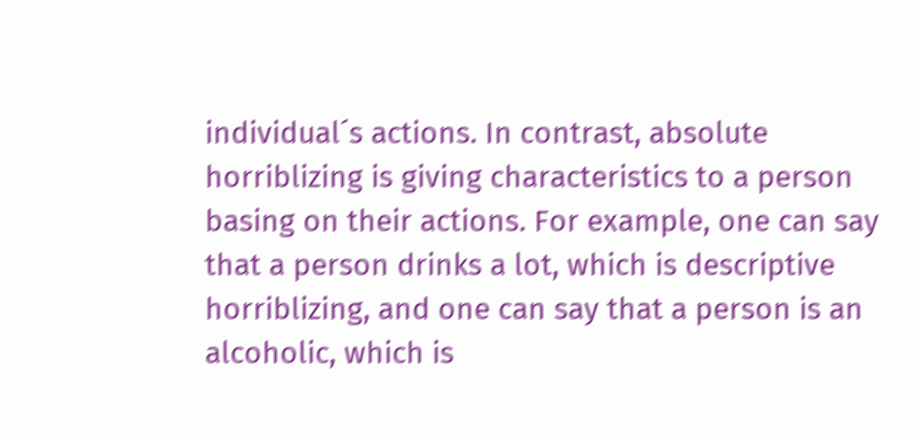individual´s actions. In contrast, absolute horriblizing is giving characteristics to a person basing on their actions. For example, one can say that a person drinks a lot, which is descriptive horriblizing, and one can say that a person is an alcoholic, which is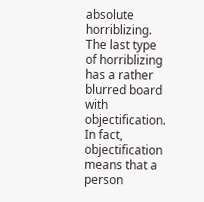absolute horriblizing. The last type of horriblizing has a rather blurred board with objectification. In fact, objectification means that a person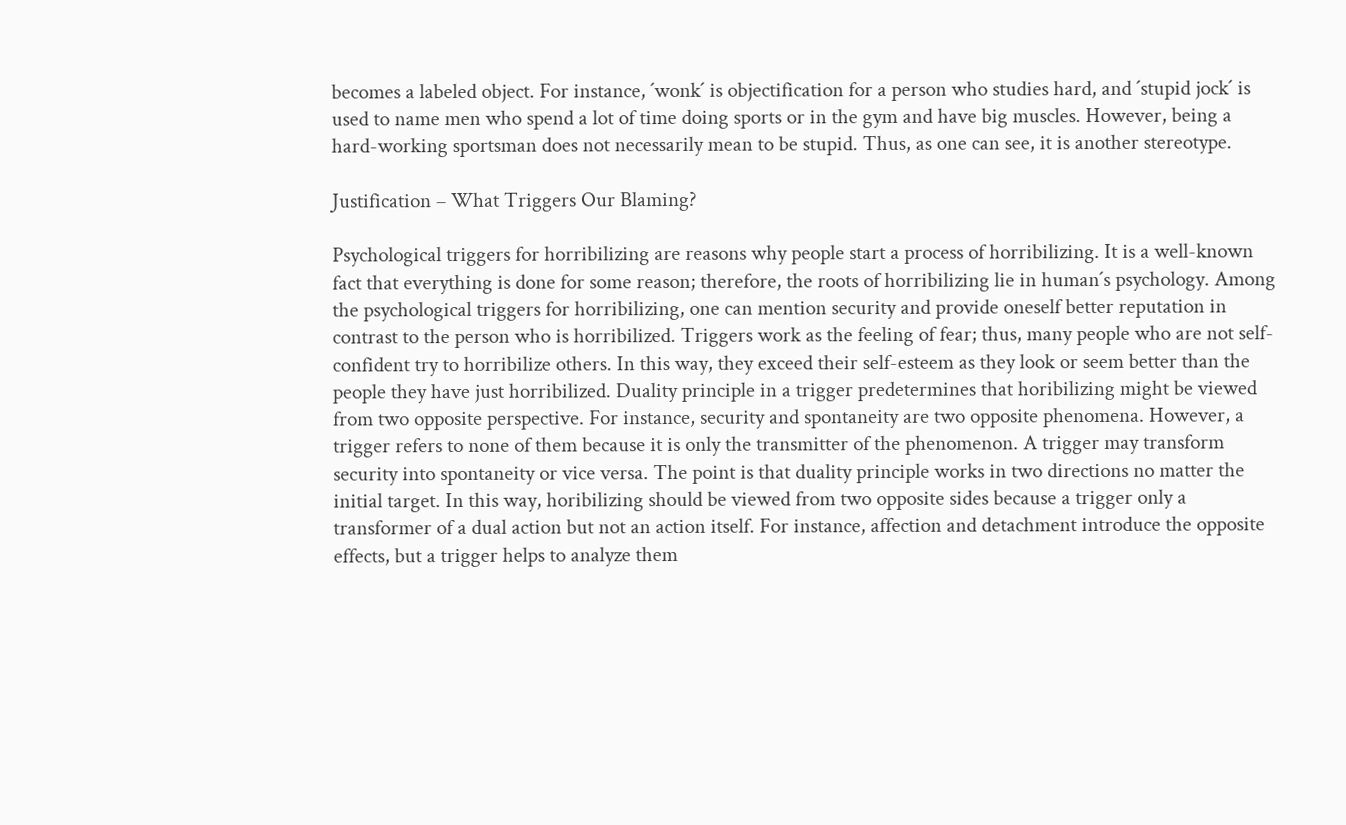becomes a labeled object. For instance, ´wonk´ is objectification for a person who studies hard, and ´stupid jock´ is used to name men who spend a lot of time doing sports or in the gym and have big muscles. However, being a hard-working sportsman does not necessarily mean to be stupid. Thus, as one can see, it is another stereotype.

Justification – What Triggers Our Blaming?

Psychological triggers for horribilizing are reasons why people start a process of horribilizing. It is a well-known fact that everything is done for some reason; therefore, the roots of horribilizing lie in human´s psychology. Among the psychological triggers for horribilizing, one can mention security and provide oneself better reputation in contrast to the person who is horribilized. Triggers work as the feeling of fear; thus, many people who are not self-confident try to horribilize others. In this way, they exceed their self-esteem as they look or seem better than the people they have just horribilized. Duality principle in a trigger predetermines that horibilizing might be viewed from two opposite perspective. For instance, security and spontaneity are two opposite phenomena. However, a trigger refers to none of them because it is only the transmitter of the phenomenon. A trigger may transform security into spontaneity or vice versa. The point is that duality principle works in two directions no matter the initial target. In this way, horibilizing should be viewed from two opposite sides because a trigger only a transformer of a dual action but not an action itself. For instance, affection and detachment introduce the opposite effects, but a trigger helps to analyze them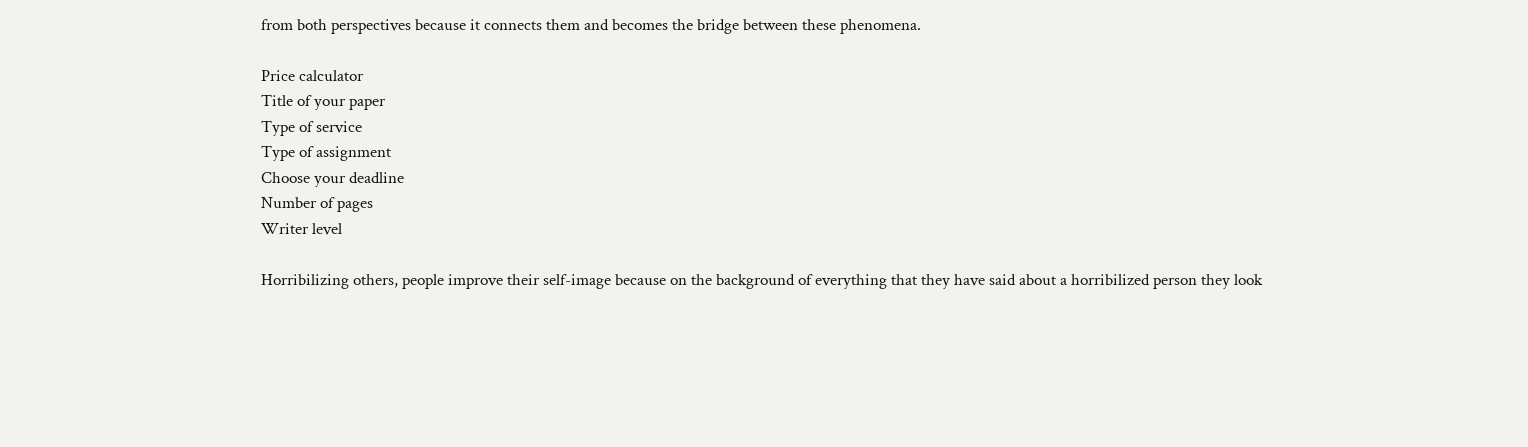from both perspectives because it connects them and becomes the bridge between these phenomena.

Price calculator
Title of your paper
Type of service
Type of assignment
Choose your deadline
Number of pages
Writer level

Horribilizing others, people improve their self-image because on the background of everything that they have said about a horribilized person they look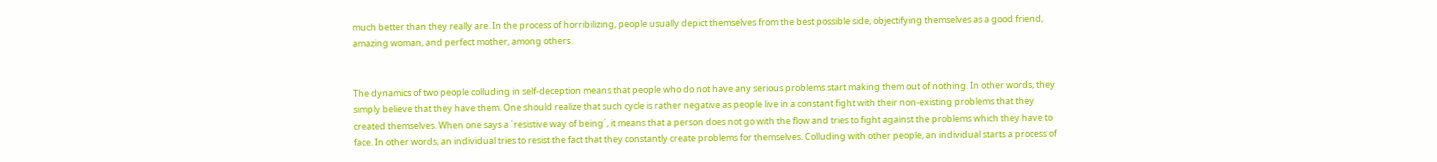much better than they really are. In the process of horribilizing, people usually depict themselves from the best possible side, objectifying themselves as a good friend, amazing woman, and perfect mother, among others.


The dynamics of two people colluding in self-deception means that people who do not have any serious problems start making them out of nothing. In other words, they simply believe that they have them. One should realize that such cycle is rather negative as people live in a constant fight with their non-existing problems that they created themselves. When one says a ´resistive way of being´, it means that a person does not go with the flow and tries to fight against the problems which they have to face. In other words, an individual tries to resist the fact that they constantly create problems for themselves. Colluding with other people, an individual starts a process of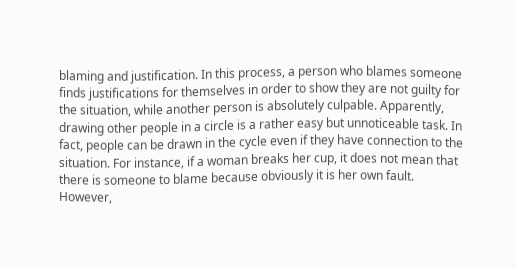blaming and justification. In this process, a person who blames someone finds justifications for themselves in order to show they are not guilty for the situation, while another person is absolutely culpable. Apparently, drawing other people in a circle is a rather easy but unnoticeable task. In fact, people can be drawn in the cycle even if they have connection to the situation. For instance, if a woman breaks her cup, it does not mean that there is someone to blame because obviously it is her own fault. However,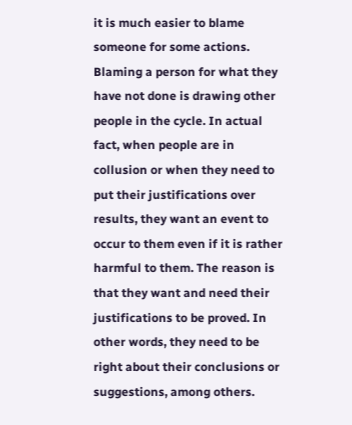it is much easier to blame someone for some actions. Blaming a person for what they have not done is drawing other people in the cycle. In actual fact, when people are in collusion or when they need to put their justifications over results, they want an event to occur to them even if it is rather harmful to them. The reason is that they want and need their justifications to be proved. In other words, they need to be right about their conclusions or suggestions, among others.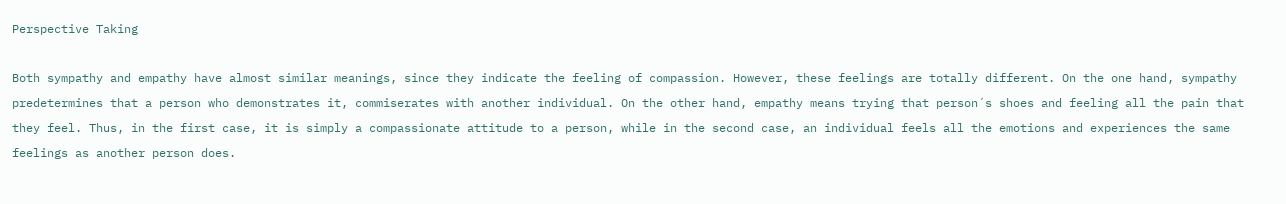Perspective Taking

Both sympathy and empathy have almost similar meanings, since they indicate the feeling of compassion. However, these feelings are totally different. On the one hand, sympathy predetermines that a person who demonstrates it, commiserates with another individual. On the other hand, empathy means trying that person´s shoes and feeling all the pain that they feel. Thus, in the first case, it is simply a compassionate attitude to a person, while in the second case, an individual feels all the emotions and experiences the same feelings as another person does.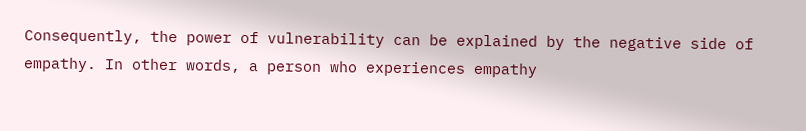Consequently, the power of vulnerability can be explained by the negative side of empathy. In other words, a person who experiences empathy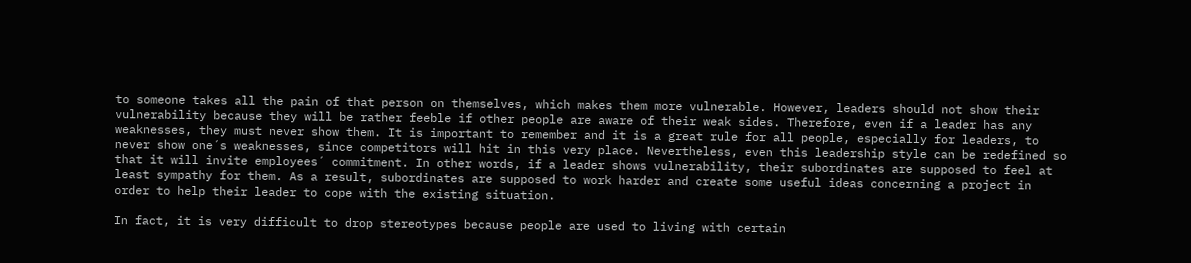to someone takes all the pain of that person on themselves, which makes them more vulnerable. However, leaders should not show their vulnerability because they will be rather feeble if other people are aware of their weak sides. Therefore, even if a leader has any weaknesses, they must never show them. It is important to remember and it is a great rule for all people, especially for leaders, to never show one´s weaknesses, since competitors will hit in this very place. Nevertheless, even this leadership style can be redefined so that it will invite employees´ commitment. In other words, if a leader shows vulnerability, their subordinates are supposed to feel at least sympathy for them. As a result, subordinates are supposed to work harder and create some useful ideas concerning a project in order to help their leader to cope with the existing situation.

In fact, it is very difficult to drop stereotypes because people are used to living with certain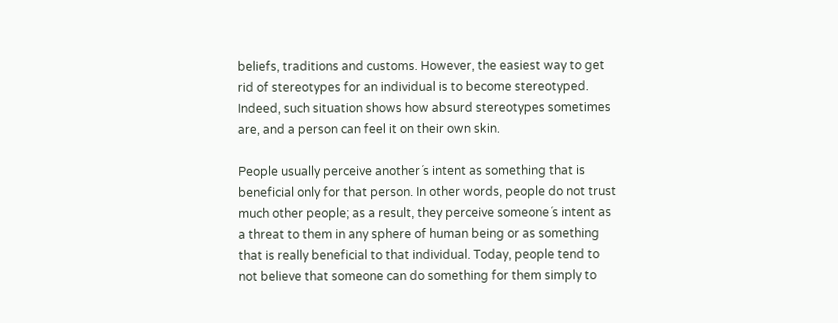beliefs, traditions and customs. However, the easiest way to get rid of stereotypes for an individual is to become stereotyped. Indeed, such situation shows how absurd stereotypes sometimes are, and a person can feel it on their own skin.

People usually perceive another´s intent as something that is beneficial only for that person. In other words, people do not trust much other people; as a result, they perceive someone´s intent as a threat to them in any sphere of human being or as something that is really beneficial to that individual. Today, people tend to not believe that someone can do something for them simply to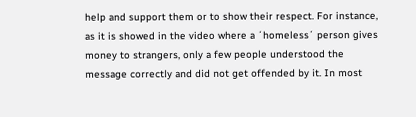help and support them or to show their respect. For instance, as it is showed in the video where a ´homeless´ person gives money to strangers, only a few people understood the message correctly and did not get offended by it. In most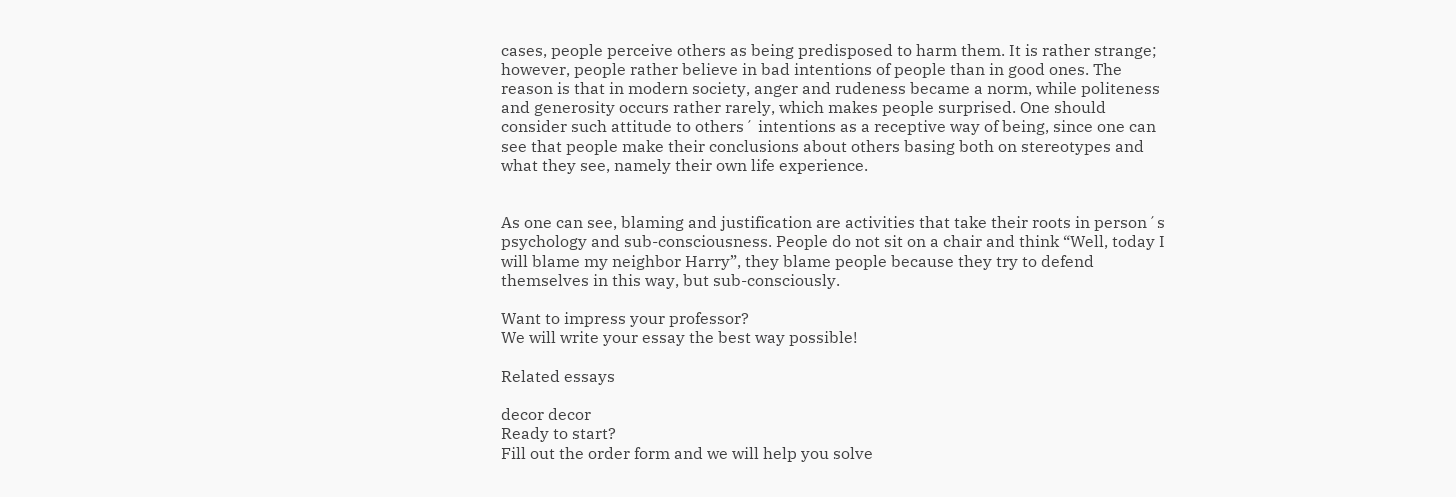cases, people perceive others as being predisposed to harm them. It is rather strange; however, people rather believe in bad intentions of people than in good ones. The reason is that in modern society, anger and rudeness became a norm, while politeness and generosity occurs rather rarely, which makes people surprised. One should consider such attitude to others´ intentions as a receptive way of being, since one can see that people make their conclusions about others basing both on stereotypes and what they see, namely their own life experience.


As one can see, blaming and justification are activities that take their roots in person´s psychology and sub-consciousness. People do not sit on a chair and think “Well, today I will blame my neighbor Harry”, they blame people because they try to defend themselves in this way, but sub-consciously.

Want to impress your professor?
We will write your essay the best way possible!

Related essays

decor decor
Ready to start?
Fill out the order form and we will help you solve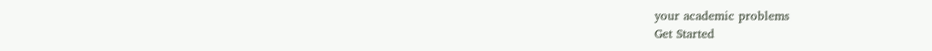your academic problems
Get Started